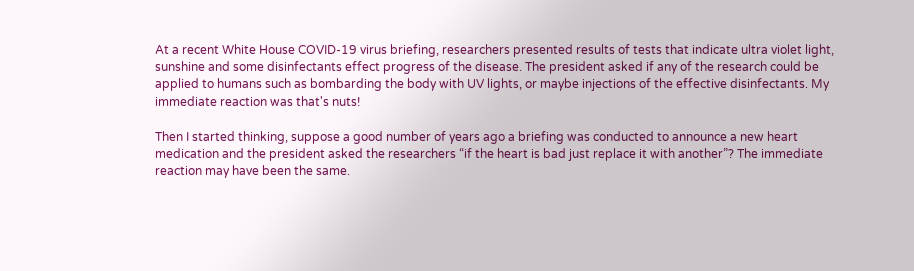At a recent White House COVID-19 virus briefing, researchers presented results of tests that indicate ultra violet light, sunshine and some disinfectants effect progress of the disease. The president asked if any of the research could be applied to humans such as bombarding the body with UV lights, or maybe injections of the effective disinfectants. My immediate reaction was that's nuts!

Then I started thinking, suppose a good number of years ago a briefing was conducted to announce a new heart medication and the president asked the researchers “if the heart is bad just replace it with another”? The immediate reaction may have been the same.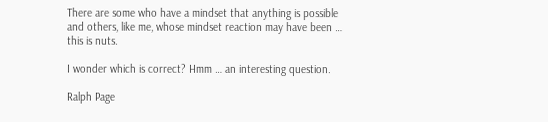There are some who have a mindset that anything is possible and others, like me, whose mindset reaction may have been … this is nuts.

I wonder which is correct? Hmm … an interesting question.

Ralph Page